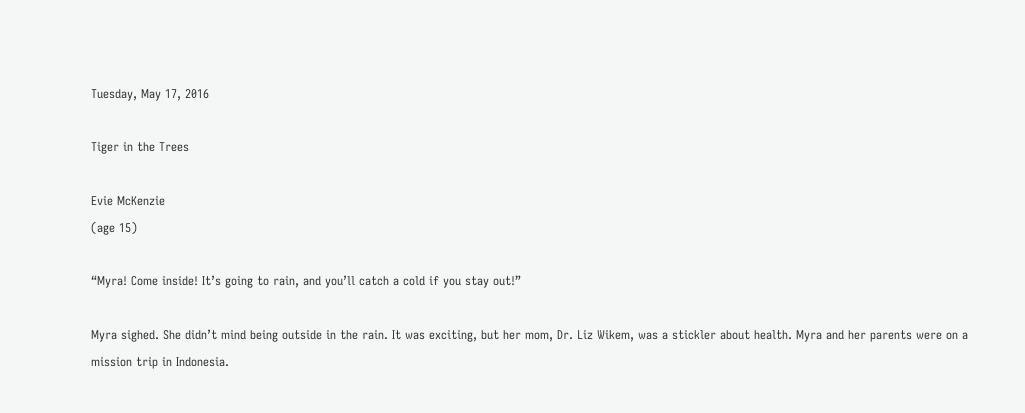Tuesday, May 17, 2016

Tiger in the Trees

Evie McKenzie
(age 15)

“Myra! Come inside! It’s going to rain, and you’ll catch a cold if you stay out!”

Myra sighed. She didn’t mind being outside in the rain. It was exciting, but her mom, Dr. Liz Wikem, was a stickler about health. Myra and her parents were on a mission trip in Indonesia.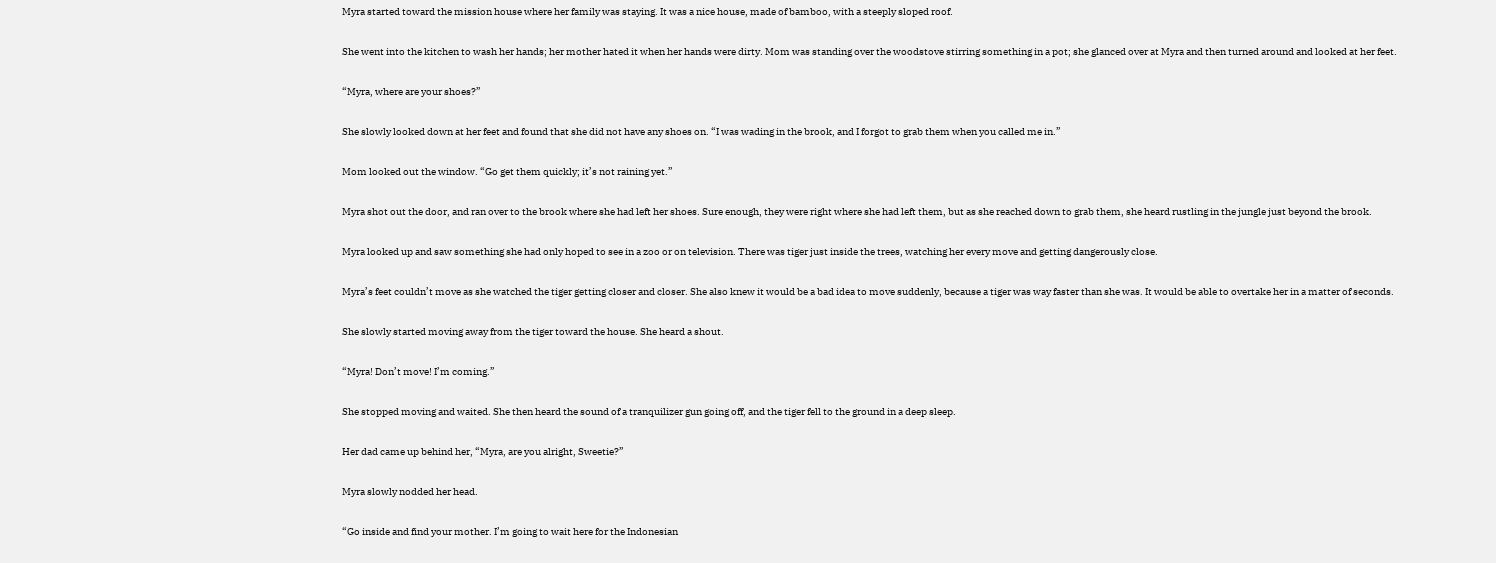Myra started toward the mission house where her family was staying. It was a nice house, made of bamboo, with a steeply sloped roof.

She went into the kitchen to wash her hands; her mother hated it when her hands were dirty. Mom was standing over the woodstove stirring something in a pot; she glanced over at Myra and then turned around and looked at her feet.

“Myra, where are your shoes?”

She slowly looked down at her feet and found that she did not have any shoes on. “I was wading in the brook, and I forgot to grab them when you called me in.”

Mom looked out the window. “Go get them quickly; it’s not raining yet.”

Myra shot out the door, and ran over to the brook where she had left her shoes. Sure enough, they were right where she had left them, but as she reached down to grab them, she heard rustling in the jungle just beyond the brook.

Myra looked up and saw something she had only hoped to see in a zoo or on television. There was tiger just inside the trees, watching her every move and getting dangerously close.

Myra’s feet couldn’t move as she watched the tiger getting closer and closer. She also knew it would be a bad idea to move suddenly, because a tiger was way faster than she was. It would be able to overtake her in a matter of seconds.

She slowly started moving away from the tiger toward the house. She heard a shout.

“Myra! Don’t move! I’m coming.”

She stopped moving and waited. She then heard the sound of a tranquilizer gun going off, and the tiger fell to the ground in a deep sleep.

Her dad came up behind her, “Myra, are you alright, Sweetie?”

Myra slowly nodded her head.

“Go inside and find your mother. I’m going to wait here for the Indonesian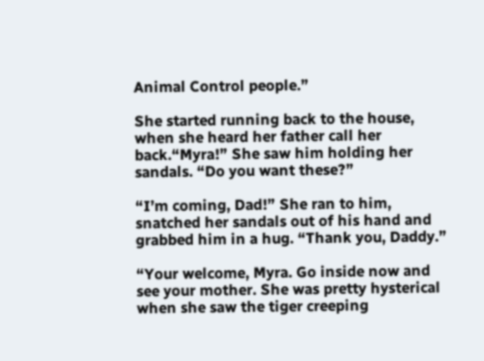Animal Control people.”

She started running back to the house, when she heard her father call her back.“Myra!” She saw him holding her sandals. “Do you want these?”

“I’m coming, Dad!” She ran to him, snatched her sandals out of his hand and grabbed him in a hug. “Thank you, Daddy.”

“Your welcome, Myra. Go inside now and see your mother. She was pretty hysterical when she saw the tiger creeping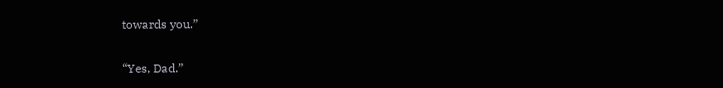towards you.”

“Yes, Dad.”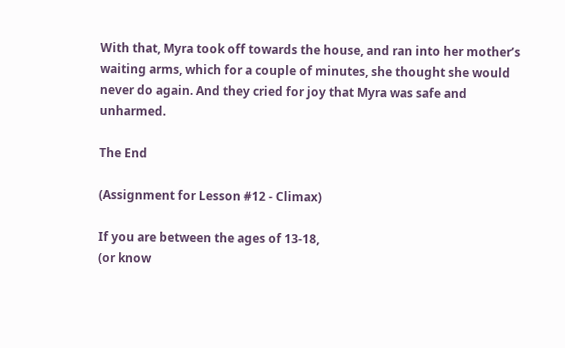With that, Myra took off towards the house, and ran into her mother’s waiting arms, which for a couple of minutes, she thought she would never do again. And they cried for joy that Myra was safe and unharmed.

The End

(Assignment for Lesson #12 - Climax)

If you are between the ages of 13-18,
(or know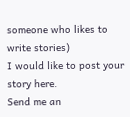someone who likes to write stories)
I would like to post your story here.
Send me an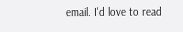email. I'd love to read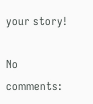your story!

No comments: